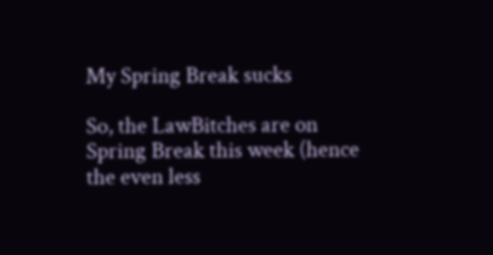My Spring Break sucks

So, the LawBitches are on Spring Break this week (hence the even less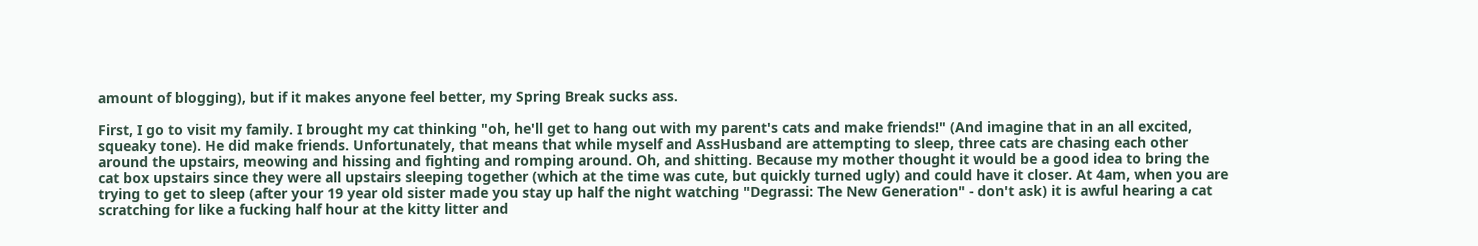amount of blogging), but if it makes anyone feel better, my Spring Break sucks ass.

First, I go to visit my family. I brought my cat thinking "oh, he'll get to hang out with my parent's cats and make friends!" (And imagine that in an all excited, squeaky tone). He did make friends. Unfortunately, that means that while myself and AssHusband are attempting to sleep, three cats are chasing each other around the upstairs, meowing and hissing and fighting and romping around. Oh, and shitting. Because my mother thought it would be a good idea to bring the cat box upstairs since they were all upstairs sleeping together (which at the time was cute, but quickly turned ugly) and could have it closer. At 4am, when you are trying to get to sleep (after your 19 year old sister made you stay up half the night watching "Degrassi: The New Generation" - don't ask) it is awful hearing a cat scratching for like a fucking half hour at the kitty litter and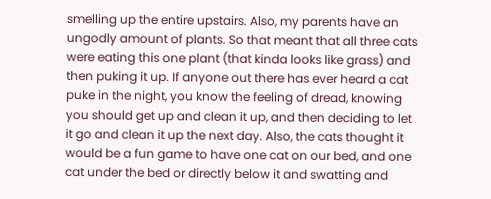smelling up the entire upstairs. Also, my parents have an ungodly amount of plants. So that meant that all three cats were eating this one plant (that kinda looks like grass) and then puking it up. If anyone out there has ever heard a cat puke in the night, you know the feeling of dread, knowing you should get up and clean it up, and then deciding to let it go and clean it up the next day. Also, the cats thought it would be a fun game to have one cat on our bed, and one cat under the bed or directly below it and swatting and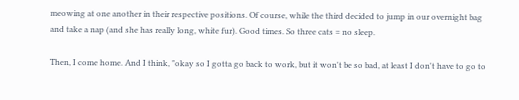meowing at one another in their respective positions. Of course, while the third decided to jump in our overnight bag and take a nap (and she has really long, white fur). Good times. So three cats = no sleep.

Then, I come home. And I think, "okay so I gotta go back to work, but it won't be so bad, at least I don't have to go to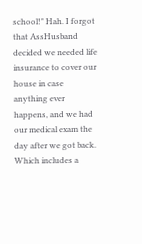school!" Hah. I forgot that AssHusband decided we needed life insurance to cover our house in case anything ever happens, and we had our medical exam the day after we got back. Which includes a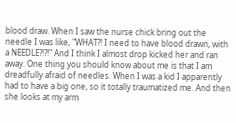blood draw. When I saw the nurse chick bring out the needle I was like, "WHAT?! I need to have blood drawn, with a NEEDLE?!?!" And I think I almost drop kicked her and ran away. One thing you should know about me is that I am dreadfully afraid of needles. When I was a kid I apparently had to have a big one, so it totally traumatized me. And then she looks at my arm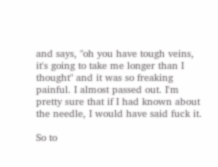and says, "oh you have tough veins, it's going to take me longer than I thought" and it was so freaking painful. I almost passed out. I'm pretty sure that if I had known about the needle, I would have said fuck it.

So to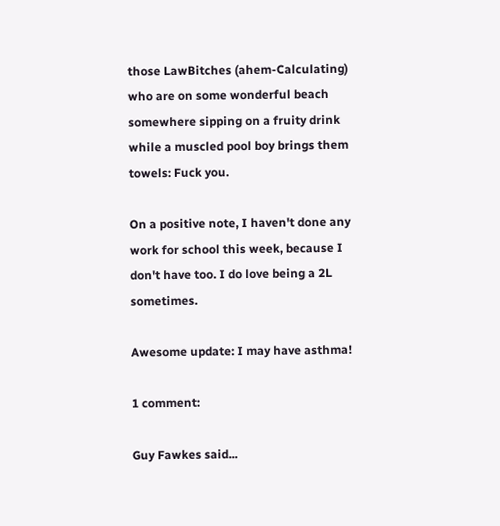those LawBitches (ahem-Calculating) who are on some wonderful beach somewhere sipping on a fruity drink while a muscled pool boy brings them towels: Fuck you.

On a positive note, I haven't done any work for school this week, because I don't have too. I do love being a 2L sometimes.

Awesome update: I may have asthma!

1 comment:

Guy Fawkes said...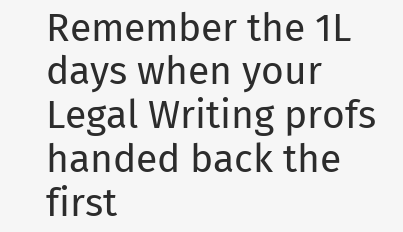Remember the 1L days when your Legal Writing profs handed back the first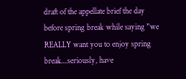draft of the appellate brief the day before spring break while saying "we REALLY want you to enjoy spring break...seriously, have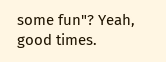some fun"? Yeah, good times.